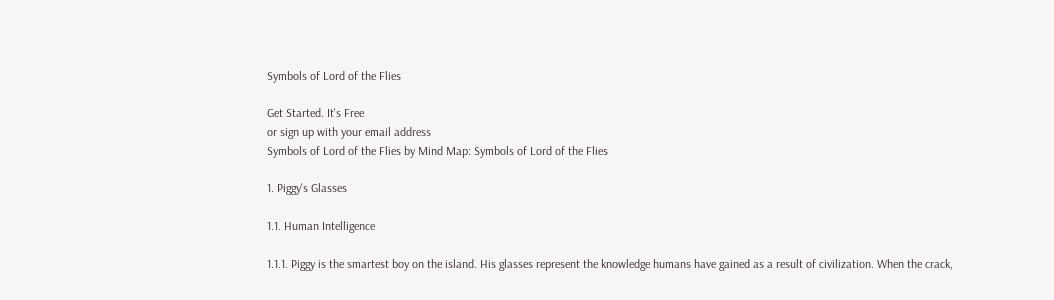Symbols of Lord of the Flies

Get Started. It's Free
or sign up with your email address
Symbols of Lord of the Flies by Mind Map: Symbols of Lord of the Flies

1. Piggy's Glasses

1.1. Human Intelligence

1.1.1. Piggy is the smartest boy on the island. His glasses represent the knowledge humans have gained as a result of civilization. When the crack,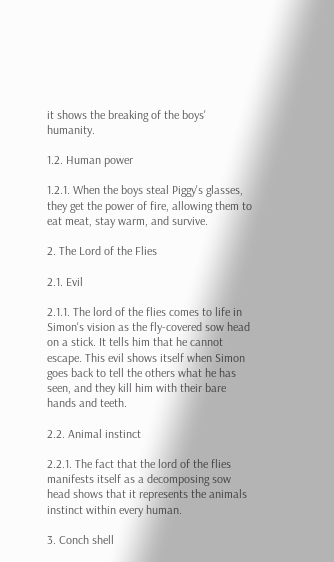it shows the breaking of the boys' humanity.

1.2. Human power

1.2.1. When the boys steal Piggy's glasses, they get the power of fire, allowing them to eat meat, stay warm, and survive.

2. The Lord of the Flies

2.1. Evil

2.1.1. The lord of the flies comes to life in Simon's vision as the fly-covered sow head on a stick. It tells him that he cannot escape. This evil shows itself when Simon goes back to tell the others what he has seen, and they kill him with their bare hands and teeth.

2.2. Animal instinct

2.2.1. The fact that the lord of the flies manifests itself as a decomposing sow head shows that it represents the animals instinct within every human.

3. Conch shell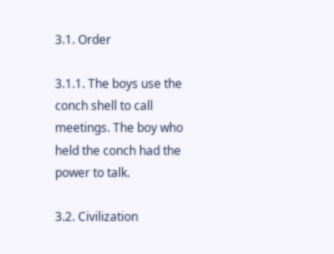3.1. Order

3.1.1. The boys use the conch shell to call meetings. The boy who held the conch had the power to talk.

3.2. Civilization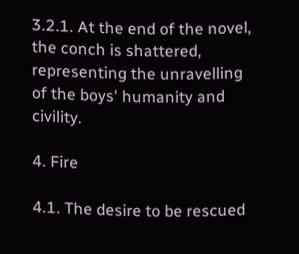3.2.1. At the end of the novel, the conch is shattered, representing the unravelling of the boys' humanity and civility.

4. Fire

4.1. The desire to be rescued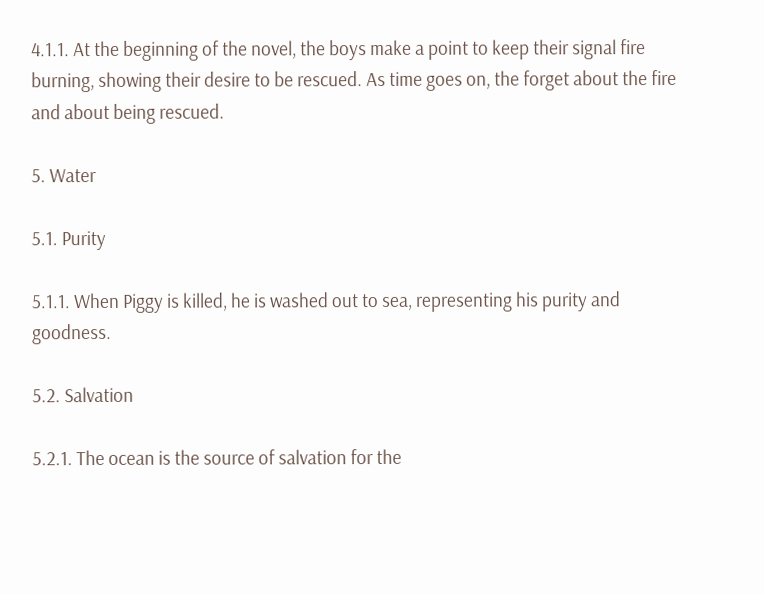4.1.1. At the beginning of the novel, the boys make a point to keep their signal fire burning, showing their desire to be rescued. As time goes on, the forget about the fire and about being rescued.

5. Water

5.1. Purity

5.1.1. When Piggy is killed, he is washed out to sea, representing his purity and goodness.

5.2. Salvation

5.2.1. The ocean is the source of salvation for the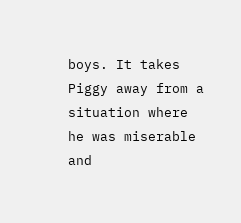boys. It takes Piggy away from a situation where he was miserable and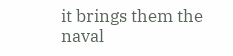it brings them the naval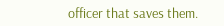officer that saves them.